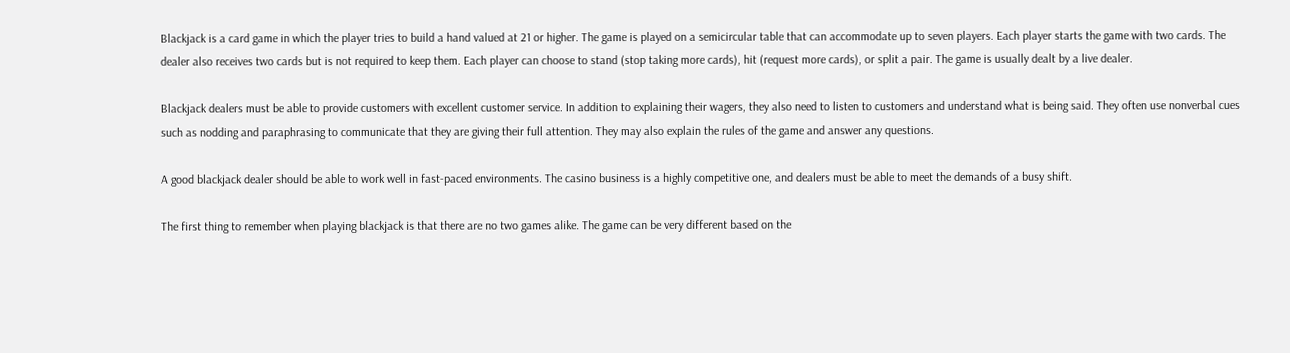Blackjack is a card game in which the player tries to build a hand valued at 21 or higher. The game is played on a semicircular table that can accommodate up to seven players. Each player starts the game with two cards. The dealer also receives two cards but is not required to keep them. Each player can choose to stand (stop taking more cards), hit (request more cards), or split a pair. The game is usually dealt by a live dealer.

Blackjack dealers must be able to provide customers with excellent customer service. In addition to explaining their wagers, they also need to listen to customers and understand what is being said. They often use nonverbal cues such as nodding and paraphrasing to communicate that they are giving their full attention. They may also explain the rules of the game and answer any questions.

A good blackjack dealer should be able to work well in fast-paced environments. The casino business is a highly competitive one, and dealers must be able to meet the demands of a busy shift.

The first thing to remember when playing blackjack is that there are no two games alike. The game can be very different based on the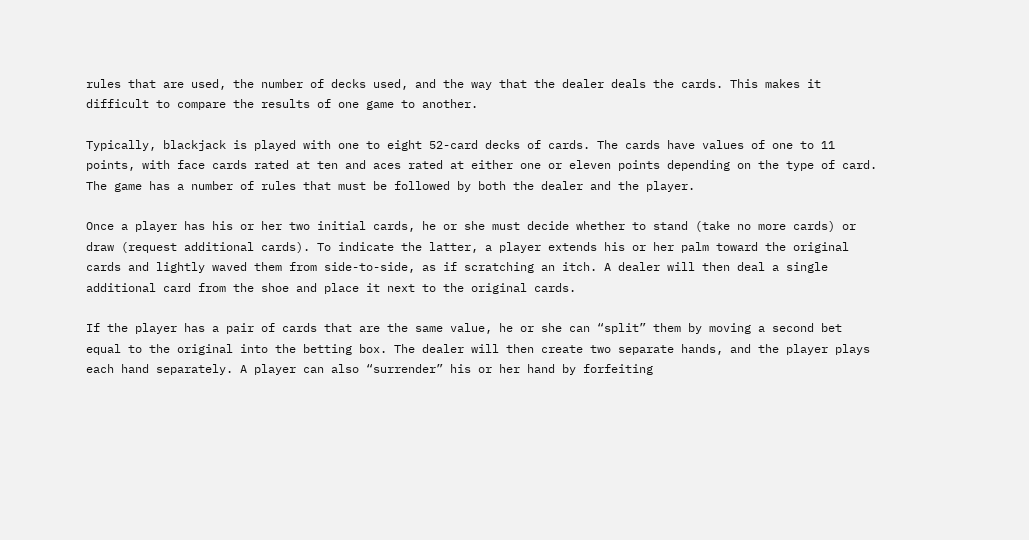rules that are used, the number of decks used, and the way that the dealer deals the cards. This makes it difficult to compare the results of one game to another.

Typically, blackjack is played with one to eight 52-card decks of cards. The cards have values of one to 11 points, with face cards rated at ten and aces rated at either one or eleven points depending on the type of card. The game has a number of rules that must be followed by both the dealer and the player.

Once a player has his or her two initial cards, he or she must decide whether to stand (take no more cards) or draw (request additional cards). To indicate the latter, a player extends his or her palm toward the original cards and lightly waved them from side-to-side, as if scratching an itch. A dealer will then deal a single additional card from the shoe and place it next to the original cards.

If the player has a pair of cards that are the same value, he or she can “split” them by moving a second bet equal to the original into the betting box. The dealer will then create two separate hands, and the player plays each hand separately. A player can also “surrender” his or her hand by forfeiting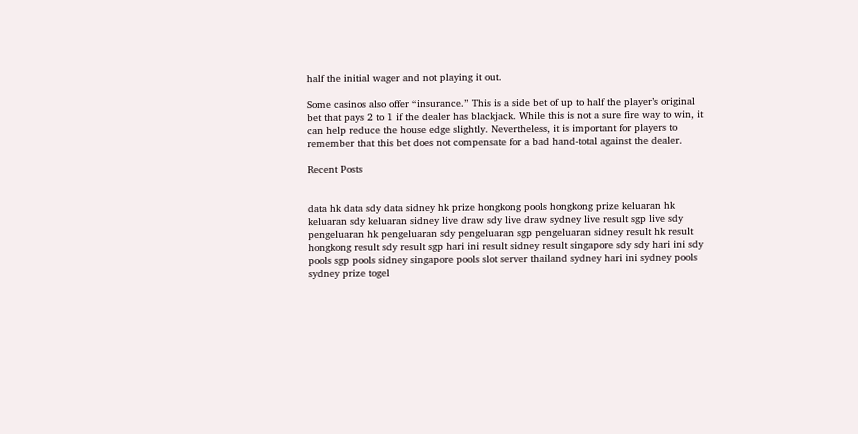half the initial wager and not playing it out.

Some casinos also offer “insurance.” This is a side bet of up to half the player’s original bet that pays 2 to 1 if the dealer has blackjack. While this is not a sure fire way to win, it can help reduce the house edge slightly. Nevertheless, it is important for players to remember that this bet does not compensate for a bad hand-total against the dealer.

Recent Posts


data hk data sdy data sidney hk prize hongkong pools hongkong prize keluaran hk keluaran sdy keluaran sidney live draw sdy live draw sydney live result sgp live sdy pengeluaran hk pengeluaran sdy pengeluaran sgp pengeluaran sidney result hk result hongkong result sdy result sgp hari ini result sidney result singapore sdy sdy hari ini sdy pools sgp pools sidney singapore pools slot server thailand sydney hari ini sydney pools sydney prize togel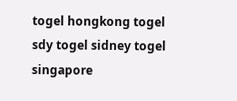togel hongkong togel sdy togel sidney togel singapore